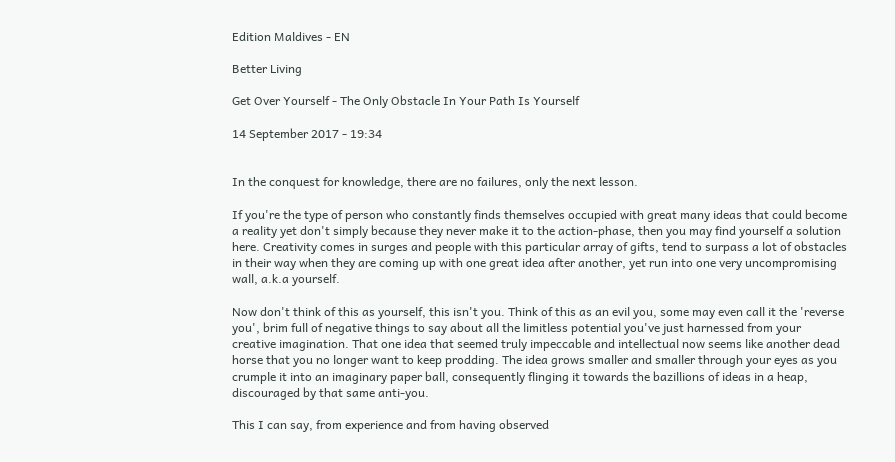Edition Maldives - EN

Better Living

Get Over Yourself - The Only Obstacle In Your Path Is Yourself

14 September 2017 - 19:34


In the conquest for knowledge, there are no failures, only the next lesson.

If you're the type of person who constantly finds themselves occupied with great many ideas that could become a reality yet don't simply because they never make it to the action-phase, then you may find yourself a solution here. Creativity comes in surges and people with this particular array of gifts, tend to surpass a lot of obstacles in their way when they are coming up with one great idea after another, yet run into one very uncompromising wall, a.k.a yourself.

Now don't think of this as yourself, this isn't you. Think of this as an evil you, some may even call it the 'reverse you', brim full of negative things to say about all the limitless potential you've just harnessed from your creative imagination. That one idea that seemed truly impeccable and intellectual now seems like another dead horse that you no longer want to keep prodding. The idea grows smaller and smaller through your eyes as you crumple it into an imaginary paper ball, consequently flinging it towards the bazillions of ideas in a heap, discouraged by that same anti-you.

This I can say, from experience and from having observed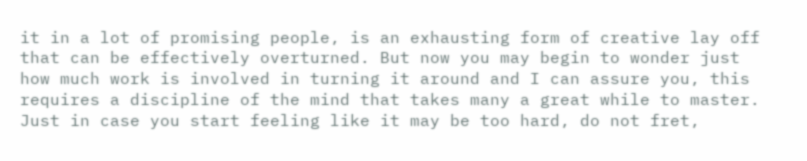it in a lot of promising people, is an exhausting form of creative lay off that can be effectively overturned. But now you may begin to wonder just how much work is involved in turning it around and I can assure you, this requires a discipline of the mind that takes many a great while to master. Just in case you start feeling like it may be too hard, do not fret,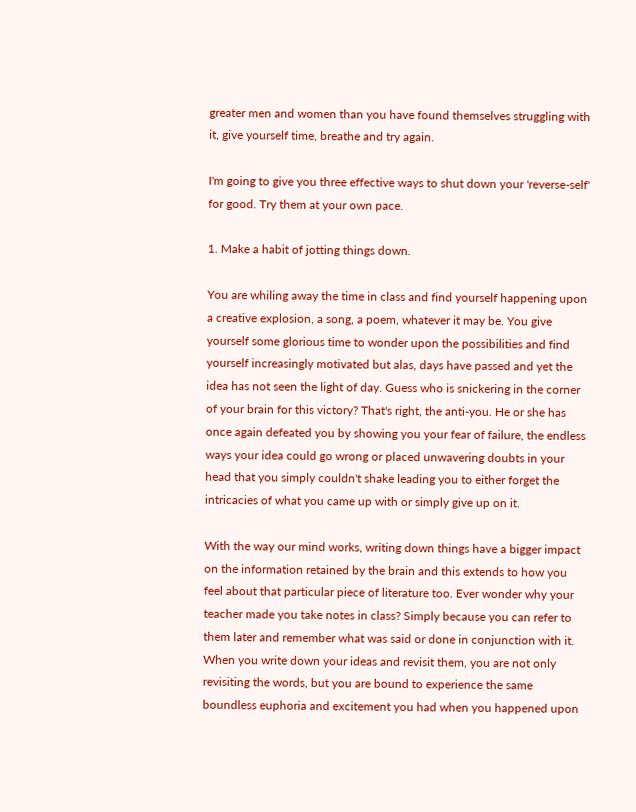greater men and women than you have found themselves struggling with it, give yourself time, breathe and try again.

I'm going to give you three effective ways to shut down your 'reverse-self' for good. Try them at your own pace.

1. Make a habit of jotting things down.

You are whiling away the time in class and find yourself happening upon a creative explosion, a song, a poem, whatever it may be. You give yourself some glorious time to wonder upon the possibilities and find yourself increasingly motivated but alas, days have passed and yet the idea has not seen the light of day. Guess who is snickering in the corner of your brain for this victory? That's right, the anti-you. He or she has once again defeated you by showing you your fear of failure, the endless ways your idea could go wrong or placed unwavering doubts in your head that you simply couldn't shake leading you to either forget the intricacies of what you came up with or simply give up on it.

With the way our mind works, writing down things have a bigger impact on the information retained by the brain and this extends to how you feel about that particular piece of literature too. Ever wonder why your teacher made you take notes in class? Simply because you can refer to them later and remember what was said or done in conjunction with it. When you write down your ideas and revisit them, you are not only revisiting the words, but you are bound to experience the same boundless euphoria and excitement you had when you happened upon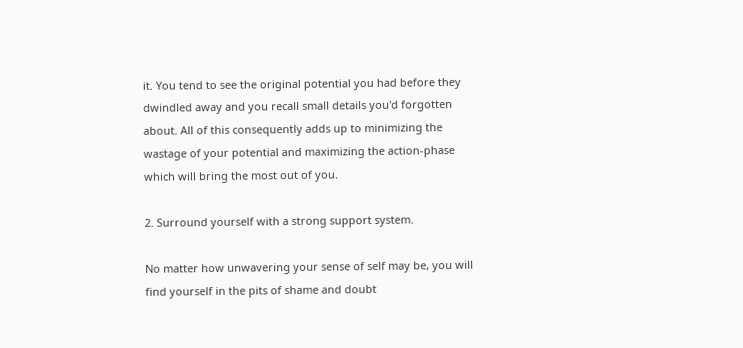it. You tend to see the original potential you had before they dwindled away and you recall small details you'd forgotten about. All of this consequently adds up to minimizing the wastage of your potential and maximizing the action-phase which will bring the most out of you.

2. Surround yourself with a strong support system.

No matter how unwavering your sense of self may be, you will find yourself in the pits of shame and doubt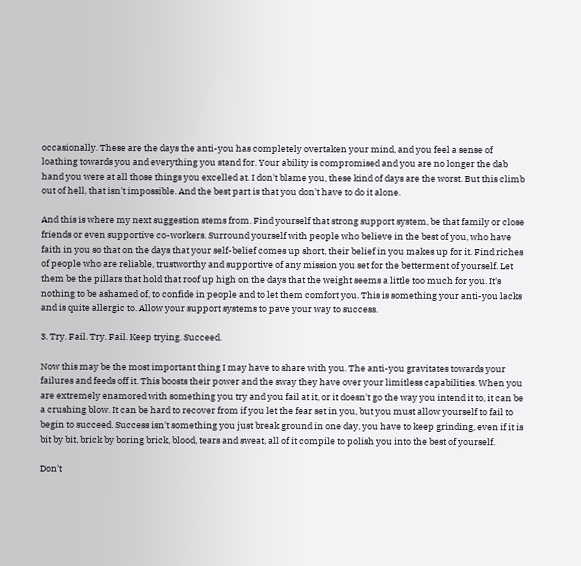occasionally. These are the days the anti-you has completely overtaken your mind, and you feel a sense of loathing towards you and everything you stand for. Your ability is compromised and you are no longer the dab hand you were at all those things you excelled at. I don't blame you, these kind of days are the worst. But this climb out of hell, that isn't impossible. And the best part is that you don't have to do it alone.

And this is where my next suggestion stems from. Find yourself that strong support system, be that family or close friends or even supportive co-workers. Surround yourself with people who believe in the best of you, who have faith in you so that on the days that your self-belief comes up short, their belief in you makes up for it. Find riches of people who are reliable, trustworthy and supportive of any mission you set for the betterment of yourself. Let them be the pillars that hold that roof up high on the days that the weight seems a little too much for you. It's nothing to be ashamed of, to confide in people and to let them comfort you. This is something your anti-you lacks and is quite allergic to. Allow your support systems to pave your way to success.

3. Try. Fail. Try. Fail. Keep trying. Succeed.

Now this may be the most important thing I may have to share with you. The anti-you gravitates towards your failures and feeds off it. This boosts their power and the sway they have over your limitless capabilities. When you are extremely enamored with something you try and you fail at it, or it doesn't go the way you intend it to, it can be a crushing blow. It can be hard to recover from if you let the fear set in you, but you must allow yourself to fail to begin to succeed. Success isn't something you just break ground in one day, you have to keep grinding, even if it is bit by bit, brick by boring brick, blood, tears and sweat, all of it compile to polish you into the best of yourself.

Don't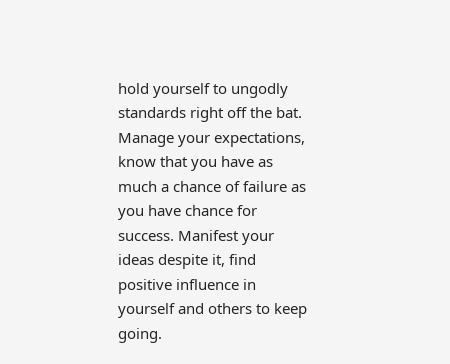hold yourself to ungodly standards right off the bat. Manage your expectations, know that you have as much a chance of failure as you have chance for success. Manifest your ideas despite it, find positive influence in yourself and others to keep going.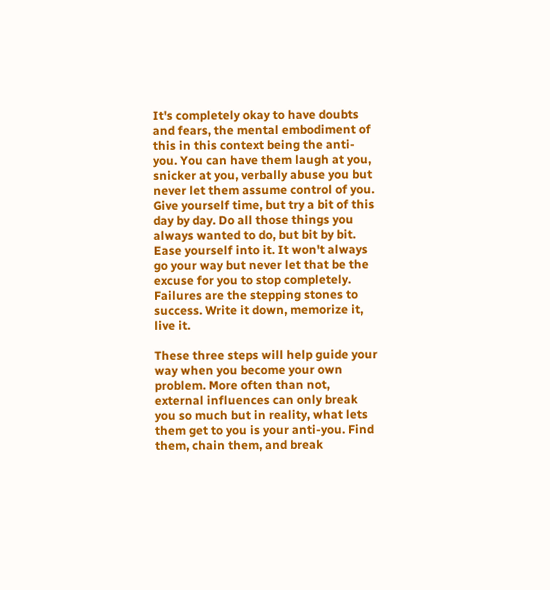It's completely okay to have doubts and fears, the mental embodiment of this in this context being the anti-you. You can have them laugh at you, snicker at you, verbally abuse you but never let them assume control of you. Give yourself time, but try a bit of this day by day. Do all those things you always wanted to do, but bit by bit. Ease yourself into it. It won't always go your way but never let that be the excuse for you to stop completely. Failures are the stepping stones to success. Write it down, memorize it, live it.

These three steps will help guide your way when you become your own problem. More often than not, external influences can only break you so much but in reality, what lets them get to you is your anti-you. Find them, chain them, and break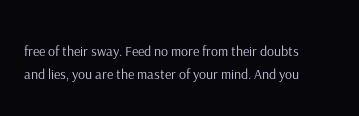free of their sway. Feed no more from their doubts and lies, you are the master of your mind. And you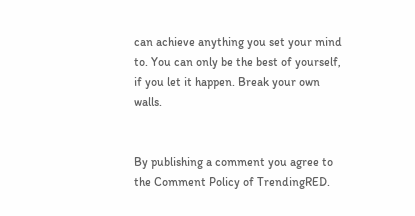can achieve anything you set your mind to. You can only be the best of yourself, if you let it happen. Break your own walls.


By publishing a comment you agree to the Comment Policy of TrendingRED.